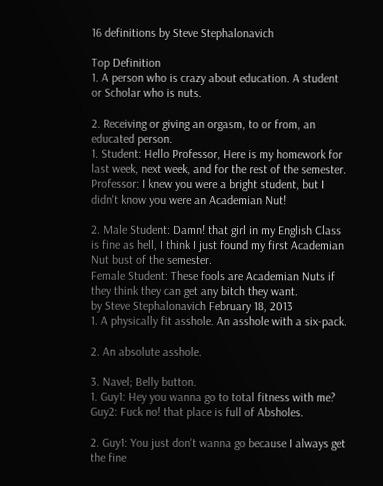16 definitions by Steve Stephalonavich

Top Definition
1. A person who is crazy about education. A student or Scholar who is nuts.

2. Receiving or giving an orgasm, to or from, an educated person.
1. Student: Hello Professor, Here is my homework for last week, next week, and for the rest of the semester.
Professor: I knew you were a bright student, but I didn't know you were an Academian Nut!

2. Male Student: Damn! that girl in my English Class is fine as hell, I think I just found my first Academian Nut bust of the semester.
Female Student: These fools are Academian Nuts if they think they can get any bitch they want.
by Steve Stephalonavich February 18, 2013
1. A physically fit asshole. An asshole with a six-pack.

2. An absolute asshole.

3. Navel; Belly button.
1. Guy1: Hey you wanna go to total fitness with me?
Guy2: Fuck no! that place is full of Absholes.

2. Guy1: You just don't wanna go because I always get the fine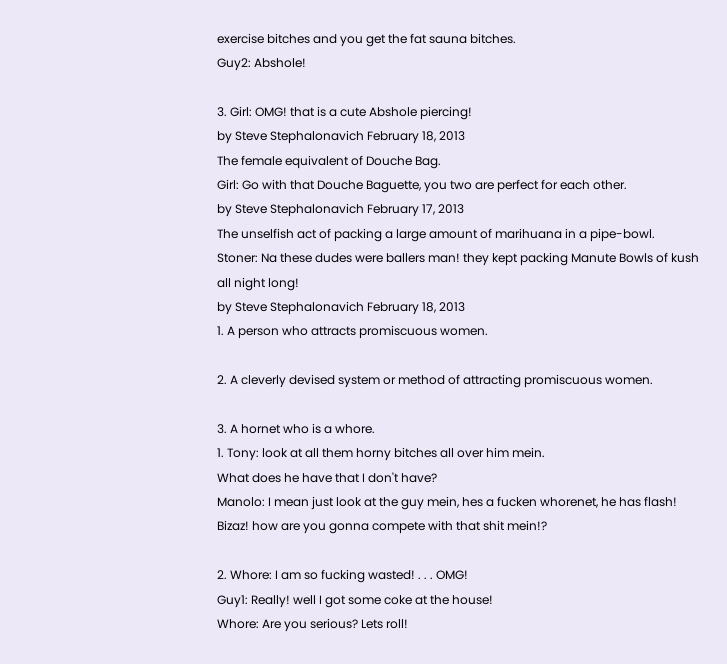exercise bitches and you get the fat sauna bitches.
Guy2: Abshole!

3. Girl: OMG! that is a cute Abshole piercing!
by Steve Stephalonavich February 18, 2013
The female equivalent of Douche Bag.
Girl: Go with that Douche Baguette, you two are perfect for each other.
by Steve Stephalonavich February 17, 2013
The unselfish act of packing a large amount of marihuana in a pipe-bowl.
Stoner: Na these dudes were ballers man! they kept packing Manute Bowls of kush all night long!
by Steve Stephalonavich February 18, 2013
1. A person who attracts promiscuous women.

2. A cleverly devised system or method of attracting promiscuous women.

3. A hornet who is a whore.
1. Tony: look at all them horny bitches all over him mein.
What does he have that I don't have?
Manolo: I mean just look at the guy mein, hes a fucken whorenet, he has flash! Bizaz! how are you gonna compete with that shit mein!?

2. Whore: I am so fucking wasted! . . . OMG!
Guy1: Really! well I got some coke at the house!
Whore: Are you serious? Lets roll!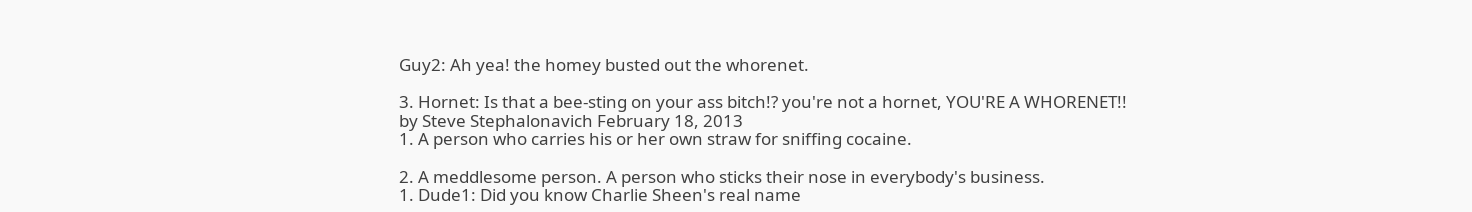Guy2: Ah yea! the homey busted out the whorenet.

3. Hornet: Is that a bee-sting on your ass bitch!? you're not a hornet, YOU'RE A WHORENET!!
by Steve Stephalonavich February 18, 2013
1. A person who carries his or her own straw for sniffing cocaine.

2. A meddlesome person. A person who sticks their nose in everybody's business.
1. Dude1: Did you know Charlie Sheen's real name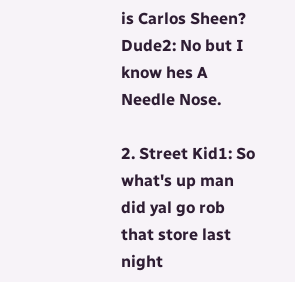is Carlos Sheen?
Dude2: No but I know hes A Needle Nose.

2. Street Kid1: So what's up man did yal go rob that store last night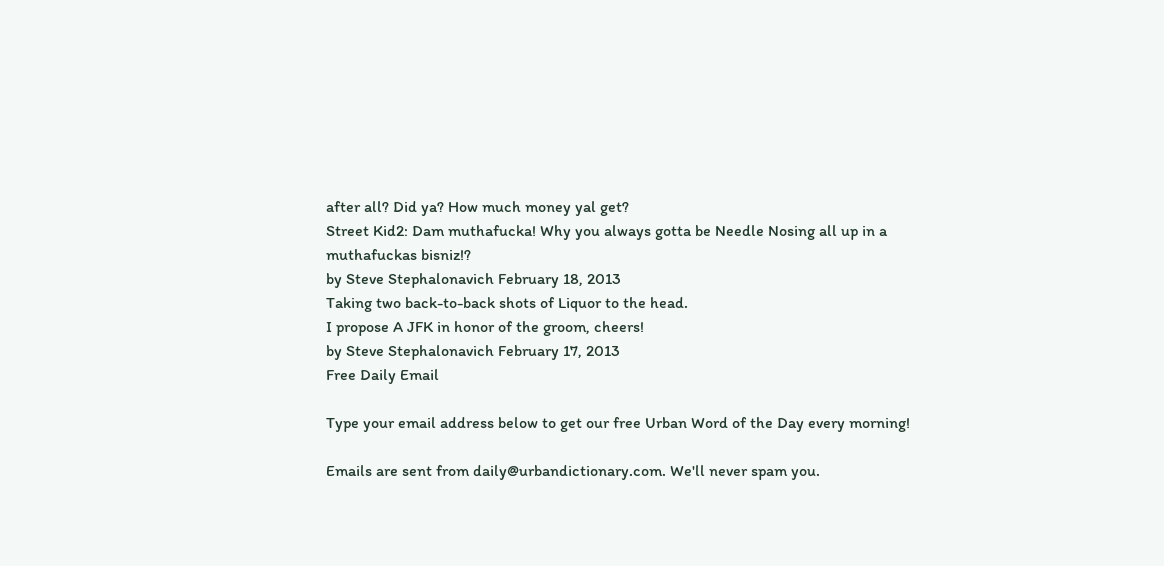after all? Did ya? How much money yal get?
Street Kid2: Dam muthafucka! Why you always gotta be Needle Nosing all up in a muthafuckas bisniz!?
by Steve Stephalonavich February 18, 2013
Taking two back-to-back shots of Liquor to the head.
I propose A JFK in honor of the groom, cheers!
by Steve Stephalonavich February 17, 2013
Free Daily Email

Type your email address below to get our free Urban Word of the Day every morning!

Emails are sent from daily@urbandictionary.com. We'll never spam you.